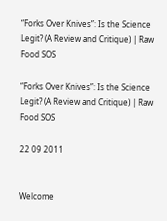“Forks Over Knives”: Is the Science Legit? (A Review and Critique) | Raw Food SOS

“Forks Over Knives”: Is the Science Legit? (A Review and Critique) | Raw Food SOS

22 09 2011


Welcome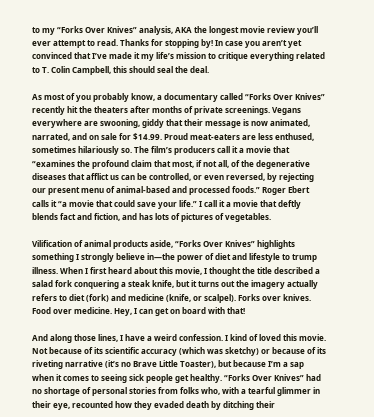to my “Forks Over Knives” analysis, AKA the longest movie review you’ll ever attempt to read. Thanks for stopping by! In case you aren’t yet convinced that I’ve made it my life’s mission to critique everything related to T. Colin Campbell, this should seal the deal.

As most of you probably know, a documentary called “Forks Over Knives” recently hit the theaters after months of private screenings. Vegans everywhere are swooning, giddy that their message is now animated, narrated, and on sale for $14.99. Proud meat-eaters are less enthused, sometimes hilariously so. The film’s producers call it a movie that “examines the profound claim that most, if not all, of the degenerative diseases that afflict us can be controlled, or even reversed, by rejecting our present menu of animal-based and processed foods.” Roger Ebert calls it “a movie that could save your life.” I call it a movie that deftly blends fact and fiction, and has lots of pictures of vegetables.

Vilification of animal products aside, “Forks Over Knives” highlights something I strongly believe in—the power of diet and lifestyle to trump illness. When I first heard about this movie, I thought the title described a salad fork conquering a steak knife, but it turns out the imagery actually refers to diet (fork) and medicine (knife, or scalpel). Forks over knives. Food over medicine. Hey, I can get on board with that!

And along those lines, I have a weird confession. I kind of loved this movie. Not because of its scientific accuracy (which was sketchy) or because of its riveting narrative (it’s no Brave Little Toaster), but because I’m a sap when it comes to seeing sick people get healthy. “Forks Over Knives” had no shortage of personal stories from folks who, with a tearful glimmer in their eye, recounted how they evaded death by ditching their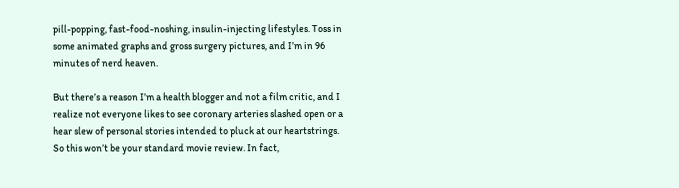pill-popping, fast-food-noshing, insulin-injecting lifestyles. Toss in some animated graphs and gross surgery pictures, and I’m in 96 minutes of nerd heaven.

But there’s a reason I’m a health blogger and not a film critic, and I realize not everyone likes to see coronary arteries slashed open or a hear slew of personal stories intended to pluck at our heartstrings. So this won’t be your standard movie review. In fact,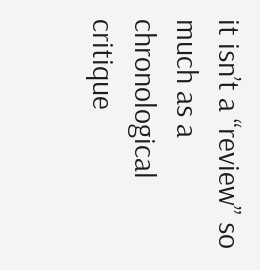it isn’t a “review” so much as a chronological critique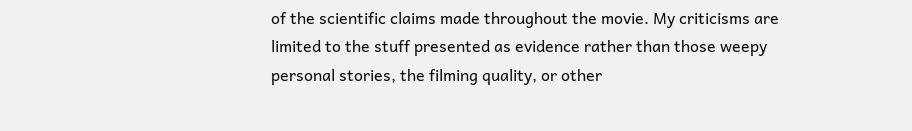of the scientific claims made throughout the movie. My criticisms are limited to the stuff presented as evidence rather than those weepy personal stories, the filming quality, or other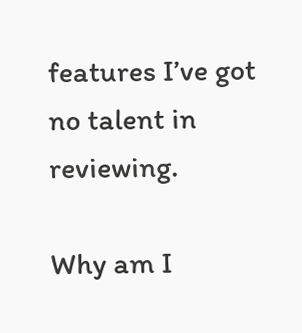features I’ve got no talent in reviewing.

Why am I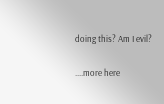doing this? Am I evil?

....more here